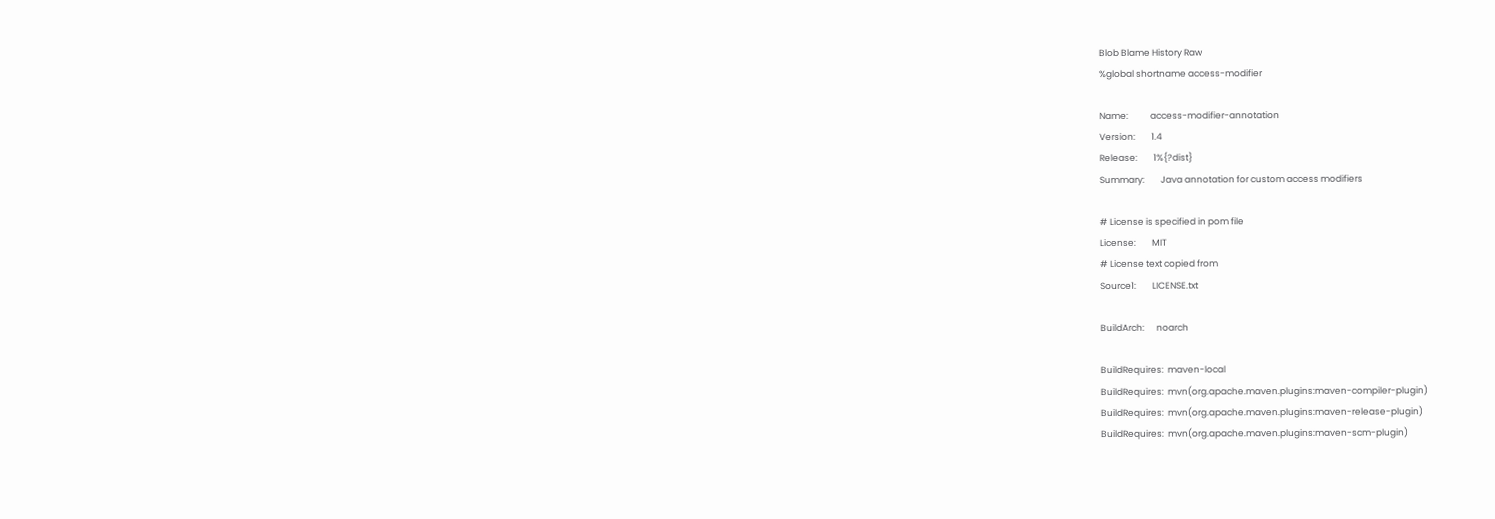Blob Blame History Raw
%global shortname access-modifier

Name:           access-modifier-annotation
Version:        1.4
Release:        1%{?dist}
Summary:        Java annotation for custom access modifiers

# License is specified in pom file
License:        MIT
# License text copied from
Source1:        LICENSE.txt

BuildArch:      noarch

BuildRequires:  maven-local
BuildRequires:  mvn(org.apache.maven.plugins:maven-compiler-plugin)
BuildRequires:  mvn(org.apache.maven.plugins:maven-release-plugin)
BuildRequires:  mvn(org.apache.maven.plugins:maven-scm-plugin)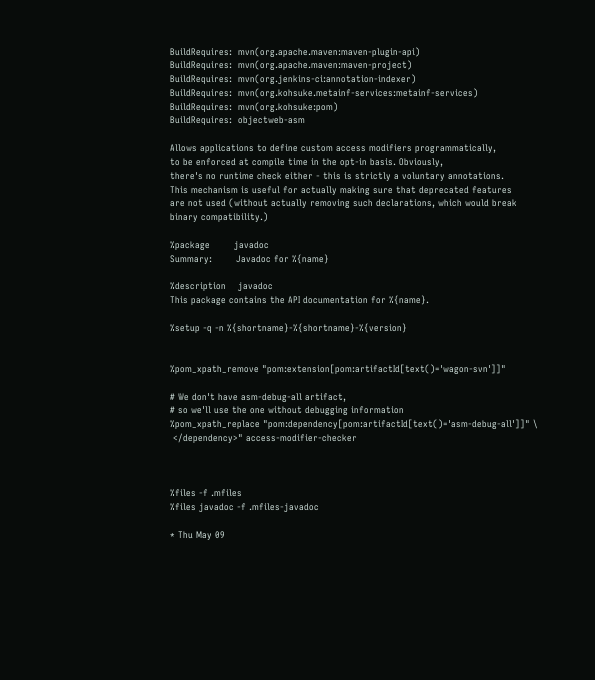BuildRequires:  mvn(org.apache.maven:maven-plugin-api)
BuildRequires:  mvn(org.apache.maven:maven-project)
BuildRequires:  mvn(org.jenkins-ci:annotation-indexer)
BuildRequires:  mvn(org.kohsuke.metainf-services:metainf-services)
BuildRequires:  mvn(org.kohsuke:pom)
BuildRequires:  objectweb-asm

Allows applications to define custom access modifiers programmatically,
to be enforced at compile time in the opt-in basis. Obviously,
there's no runtime check either - this is strictly a voluntary annotations.
This mechanism is useful for actually making sure that deprecated features
are not used (without actually removing such declarations, which would break
binary compatibility.)

%package        javadoc
Summary:        Javadoc for %{name}

%description    javadoc
This package contains the API documentation for %{name}.

%setup -q -n %{shortname}-%{shortname}-%{version}


%pom_xpath_remove "pom:extension[pom:artifactId[text()='wagon-svn']]"

# We don't have asm-debug-all artifact,
# so we'll use the one without debugging information
%pom_xpath_replace "pom:dependency[pom:artifactId[text()='asm-debug-all']]" \
 </dependency>" access-modifier-checker



%files -f .mfiles
%files javadoc -f .mfiles-javadoc

* Thu May 09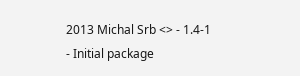2013 Michal Srb <> - 1.4-1
- Initial package